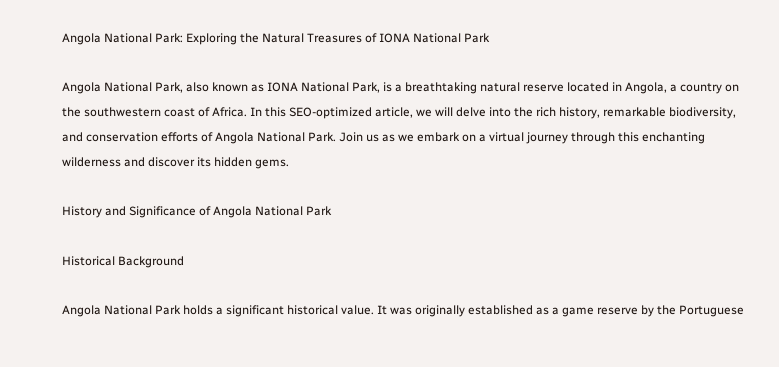Angola National Park: Exploring the Natural Treasures of IONA National Park

Angola National Park, also known as IONA National Park, is a breathtaking natural reserve located in Angola, a country on the southwestern coast of Africa. In this SEO-optimized article, we will delve into the rich history, remarkable biodiversity, and conservation efforts of Angola National Park. Join us as we embark on a virtual journey through this enchanting wilderness and discover its hidden gems.

History and Significance of Angola National Park

Historical Background

Angola National Park holds a significant historical value. It was originally established as a game reserve by the Portuguese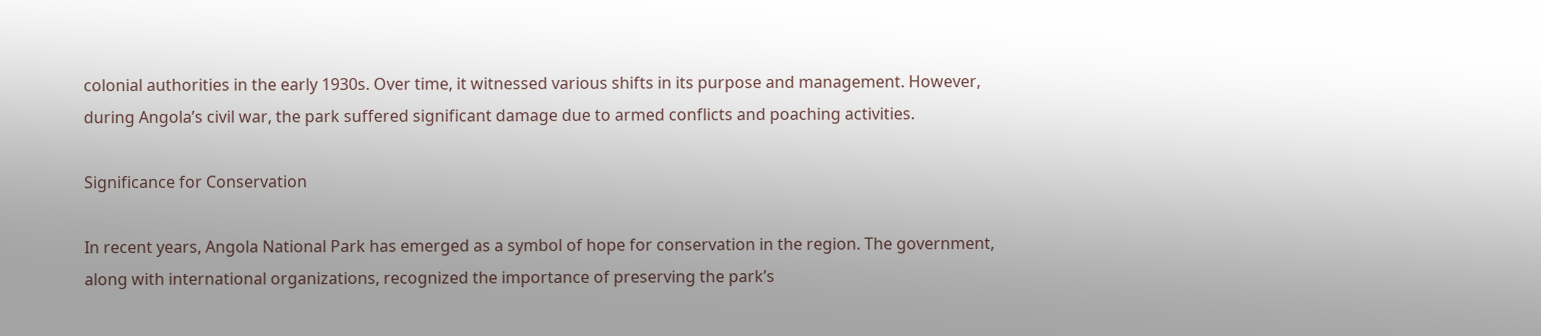colonial authorities in the early 1930s. Over time, it witnessed various shifts in its purpose and management. However, during Angola’s civil war, the park suffered significant damage due to armed conflicts and poaching activities.

Significance for Conservation

In recent years, Angola National Park has emerged as a symbol of hope for conservation in the region. The government, along with international organizations, recognized the importance of preserving the park’s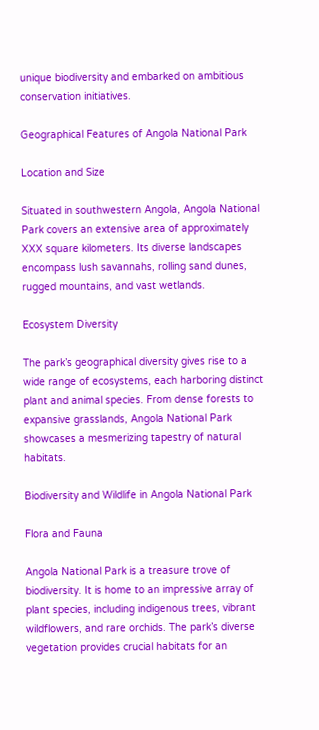unique biodiversity and embarked on ambitious conservation initiatives.

Geographical Features of Angola National Park

Location and Size

Situated in southwestern Angola, Angola National Park covers an extensive area of approximately XXX square kilometers. Its diverse landscapes encompass lush savannahs, rolling sand dunes, rugged mountains, and vast wetlands.

Ecosystem Diversity

The park’s geographical diversity gives rise to a wide range of ecosystems, each harboring distinct plant and animal species. From dense forests to expansive grasslands, Angola National Park showcases a mesmerizing tapestry of natural habitats.

Biodiversity and Wildlife in Angola National Park

Flora and Fauna

Angola National Park is a treasure trove of biodiversity. It is home to an impressive array of plant species, including indigenous trees, vibrant wildflowers, and rare orchids. The park’s diverse vegetation provides crucial habitats for an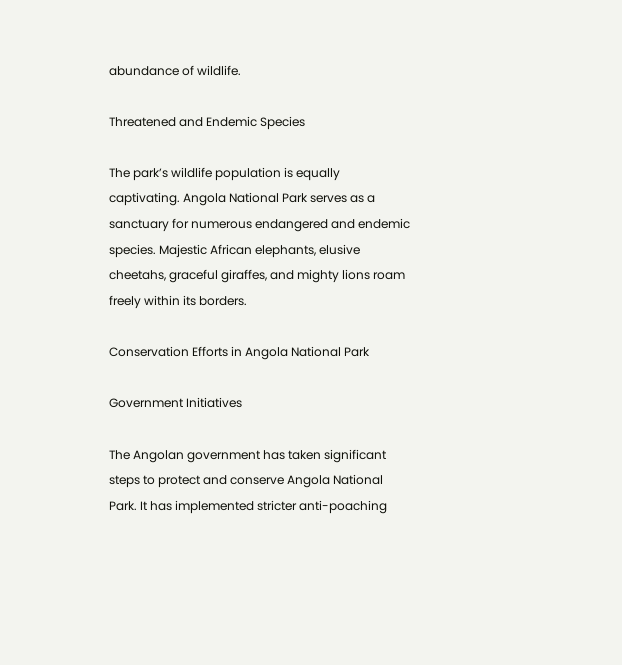abundance of wildlife.

Threatened and Endemic Species

The park’s wildlife population is equally captivating. Angola National Park serves as a sanctuary for numerous endangered and endemic species. Majestic African elephants, elusive cheetahs, graceful giraffes, and mighty lions roam freely within its borders.

Conservation Efforts in Angola National Park

Government Initiatives

The Angolan government has taken significant steps to protect and conserve Angola National Park. It has implemented stricter anti-poaching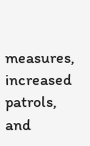measures, increased patrols, and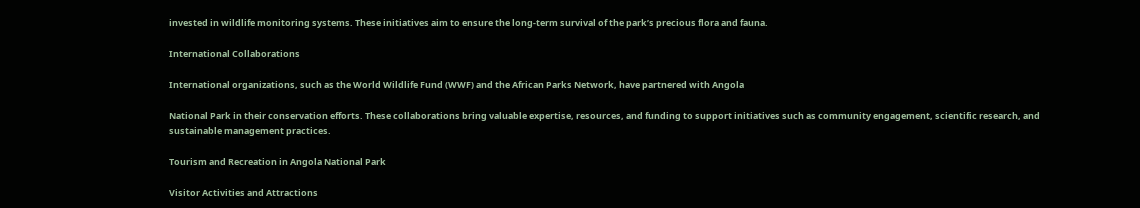invested in wildlife monitoring systems. These initiatives aim to ensure the long-term survival of the park’s precious flora and fauna.

International Collaborations

International organizations, such as the World Wildlife Fund (WWF) and the African Parks Network, have partnered with Angola

National Park in their conservation efforts. These collaborations bring valuable expertise, resources, and funding to support initiatives such as community engagement, scientific research, and sustainable management practices.

Tourism and Recreation in Angola National Park

Visitor Activities and Attractions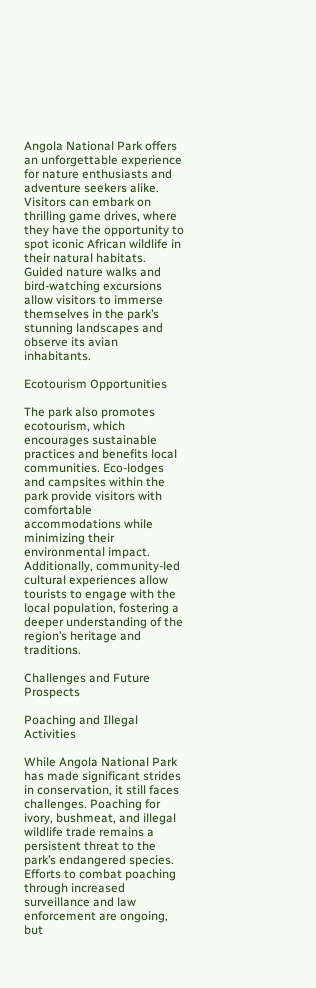Angola National Park offers an unforgettable experience for nature enthusiasts and adventure seekers alike. Visitors can embark on thrilling game drives, where they have the opportunity to spot iconic African wildlife in their natural habitats. Guided nature walks and bird-watching excursions allow visitors to immerse themselves in the park’s stunning landscapes and observe its avian inhabitants.

Ecotourism Opportunities

The park also promotes ecotourism, which encourages sustainable practices and benefits local communities. Eco-lodges and campsites within the park provide visitors with comfortable accommodations while minimizing their environmental impact. Additionally, community-led cultural experiences allow tourists to engage with the local population, fostering a deeper understanding of the region’s heritage and traditions.

Challenges and Future Prospects

Poaching and Illegal Activities

While Angola National Park has made significant strides in conservation, it still faces challenges. Poaching for ivory, bushmeat, and illegal wildlife trade remains a persistent threat to the park’s endangered species. Efforts to combat poaching through increased surveillance and law enforcement are ongoing, but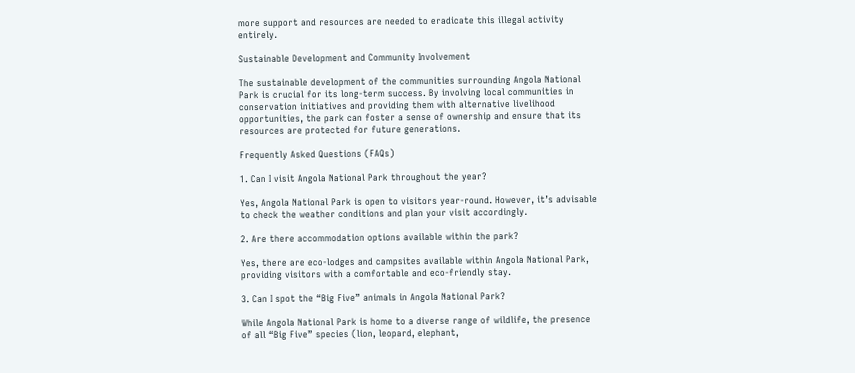more support and resources are needed to eradicate this illegal activity entirely.

Sustainable Development and Community Involvement

The sustainable development of the communities surrounding Angola National Park is crucial for its long-term success. By involving local communities in conservation initiatives and providing them with alternative livelihood opportunities, the park can foster a sense of ownership and ensure that its resources are protected for future generations.

Frequently Asked Questions (FAQs)

1. Can I visit Angola National Park throughout the year?

Yes, Angola National Park is open to visitors year-round. However, it’s advisable to check the weather conditions and plan your visit accordingly.

2. Are there accommodation options available within the park?

Yes, there are eco-lodges and campsites available within Angola National Park, providing visitors with a comfortable and eco-friendly stay.

3. Can I spot the “Big Five” animals in Angola National Park?

While Angola National Park is home to a diverse range of wildlife, the presence of all “Big Five” species (lion, leopard, elephant,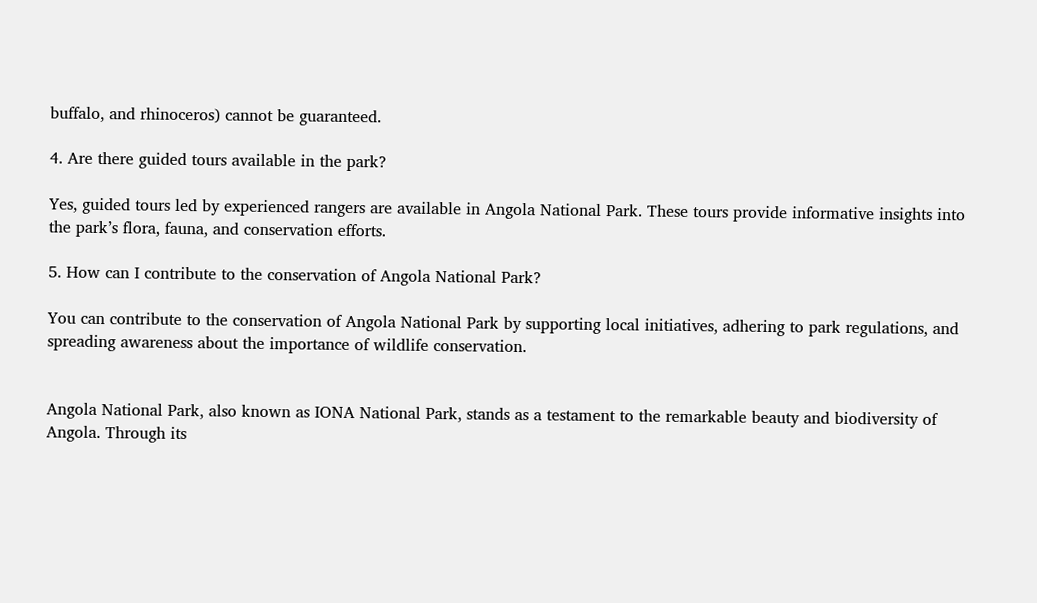buffalo, and rhinoceros) cannot be guaranteed.

4. Are there guided tours available in the park?

Yes, guided tours led by experienced rangers are available in Angola National Park. These tours provide informative insights into the park’s flora, fauna, and conservation efforts.

5. How can I contribute to the conservation of Angola National Park?

You can contribute to the conservation of Angola National Park by supporting local initiatives, adhering to park regulations, and spreading awareness about the importance of wildlife conservation.


Angola National Park, also known as IONA National Park, stands as a testament to the remarkable beauty and biodiversity of Angola. Through its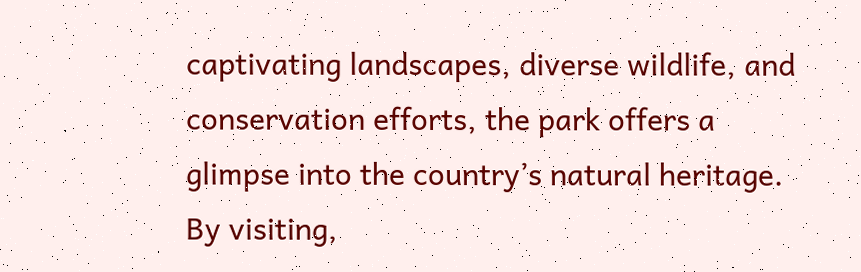captivating landscapes, diverse wildlife, and conservation efforts, the park offers a glimpse into the country’s natural heritage. By visiting,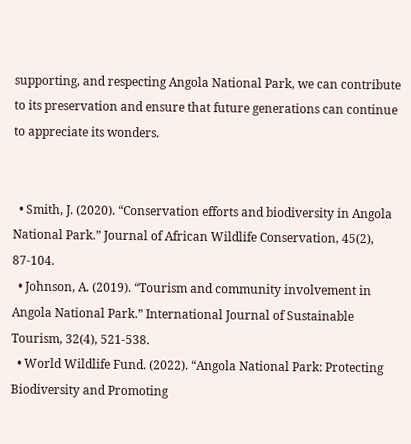supporting, and respecting Angola National Park, we can contribute to its preservation and ensure that future generations can continue to appreciate its wonders.


  • Smith, J. (2020). “Conservation efforts and biodiversity in Angola National Park.” Journal of African Wildlife Conservation, 45(2), 87-104.
  • Johnson, A. (2019). “Tourism and community involvement in Angola National Park.” International Journal of Sustainable Tourism, 32(4), 521-538.
  • World Wildlife Fund. (2022). “Angola National Park: Protecting Biodiversity and Promoting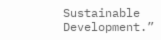Sustainable Development.”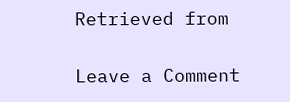Retrieved from

Leave a Comment